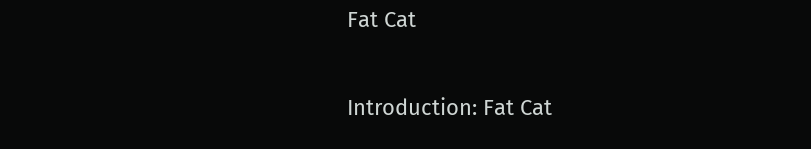Fat Cat

Introduction: Fat Cat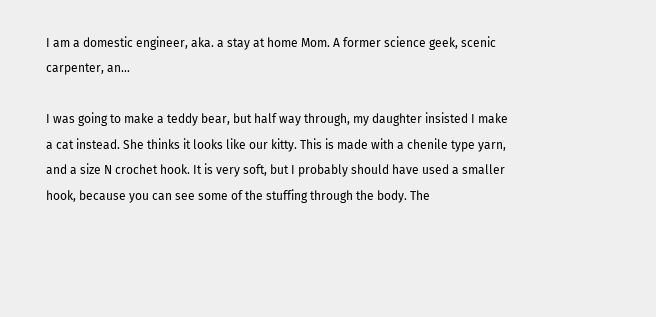I am a domestic engineer, aka. a stay at home Mom. A former science geek, scenic carpenter, an...

I was going to make a teddy bear, but half way through, my daughter insisted I make a cat instead. She thinks it looks like our kitty. This is made with a chenile type yarn, and a size N crochet hook. It is very soft, but I probably should have used a smaller hook, because you can see some of the stuffing through the body. The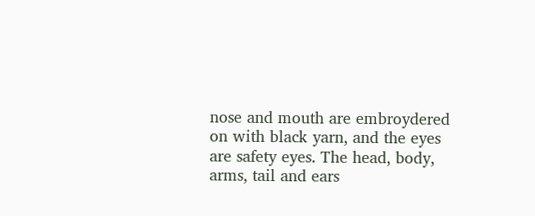nose and mouth are embroydered on with black yarn, and the eyes are safety eyes. The head, body, arms, tail and ears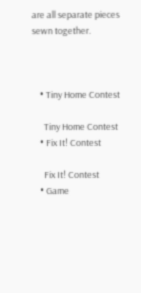are all separate pieces sewn together.



    • Tiny Home Contest

      Tiny Home Contest
    • Fix It! Contest

      Fix It! Contest
    • Game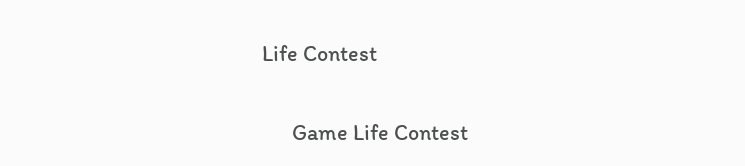Life Contest

      Game Life Contest